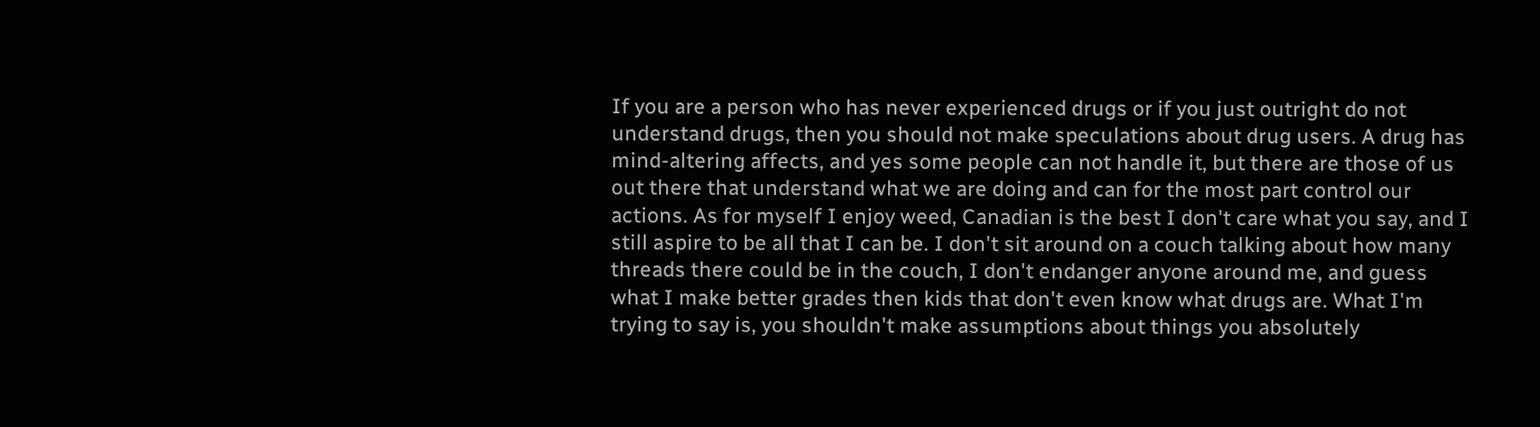If you are a person who has never experienced drugs or if you just outright do not understand drugs, then you should not make speculations about drug users. A drug has mind-altering affects, and yes some people can not handle it, but there are those of us out there that understand what we are doing and can for the most part control our actions. As for myself I enjoy weed, Canadian is the best I don't care what you say, and I still aspire to be all that I can be. I don't sit around on a couch talking about how many threads there could be in the couch, I don't endanger anyone around me, and guess what I make better grades then kids that don't even know what drugs are. What I'm trying to say is, you shouldn't make assumptions about things you absolutely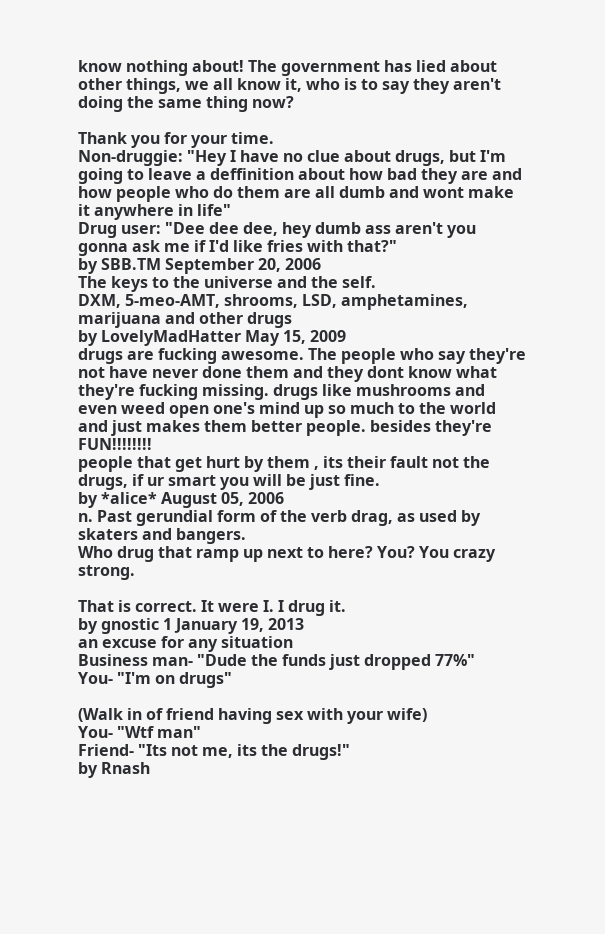know nothing about! The government has lied about other things, we all know it, who is to say they aren't doing the same thing now?

Thank you for your time.
Non-druggie: "Hey I have no clue about drugs, but I'm going to leave a deffinition about how bad they are and how people who do them are all dumb and wont make it anywhere in life"
Drug user: "Dee dee dee, hey dumb ass aren't you gonna ask me if I'd like fries with that?"
by SBB.TM September 20, 2006
The keys to the universe and the self.
DXM, 5-meo-AMT, shrooms, LSD, amphetamines, marijuana and other drugs
by LovelyMadHatter May 15, 2009
drugs are fucking awesome. The people who say they're not have never done them and they dont know what they're fucking missing. drugs like mushrooms and even weed open one's mind up so much to the world and just makes them better people. besides they're FUN!!!!!!!!
people that get hurt by them , its their fault not the drugs, if ur smart you will be just fine.
by *alice* August 05, 2006
n. Past gerundial form of the verb drag, as used by skaters and bangers.
Who drug that ramp up next to here? You? You crazy strong.

That is correct. It were I. I drug it.
by gnostic 1 January 19, 2013
an excuse for any situation
Business man- "Dude the funds just dropped 77%"
You- "I'm on drugs"

(Walk in of friend having sex with your wife)
You- "Wtf man"
Friend- "Its not me, its the drugs!"
by Rnash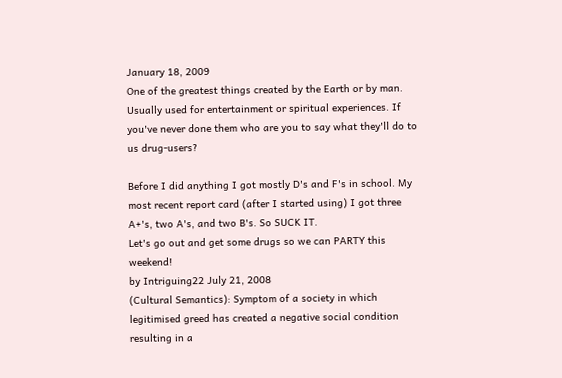January 18, 2009
One of the greatest things created by the Earth or by man. Usually used for entertainment or spiritual experiences. If you've never done them who are you to say what they'll do to us drug-users?

Before I did anything I got mostly D's and F's in school. My most recent report card (after I started using) I got three A+'s, two A's, and two B's. So SUCK IT.
Let's go out and get some drugs so we can PARTY this weekend!
by Intriguing22 July 21, 2008
(Cultural Semantics): Symptom of a society in which legitimised greed has created a negative social condition resulting in a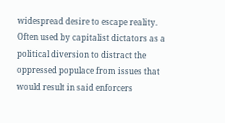widespread desire to escape reality. Often used by capitalist dictators as a political diversion to distract the oppressed populace from issues that would result in said enforcers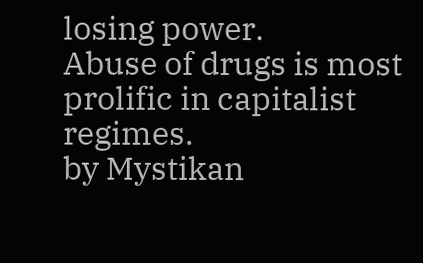losing power.
Abuse of drugs is most prolific in capitalist regimes.
by Mystikan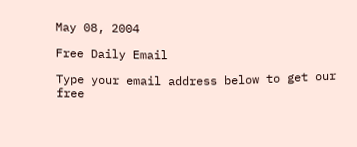May 08, 2004

Free Daily Email

Type your email address below to get our free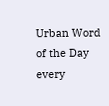Urban Word of the Day every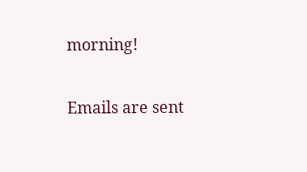morning!

Emails are sent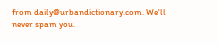from daily@urbandictionary.com. We'll never spam you.